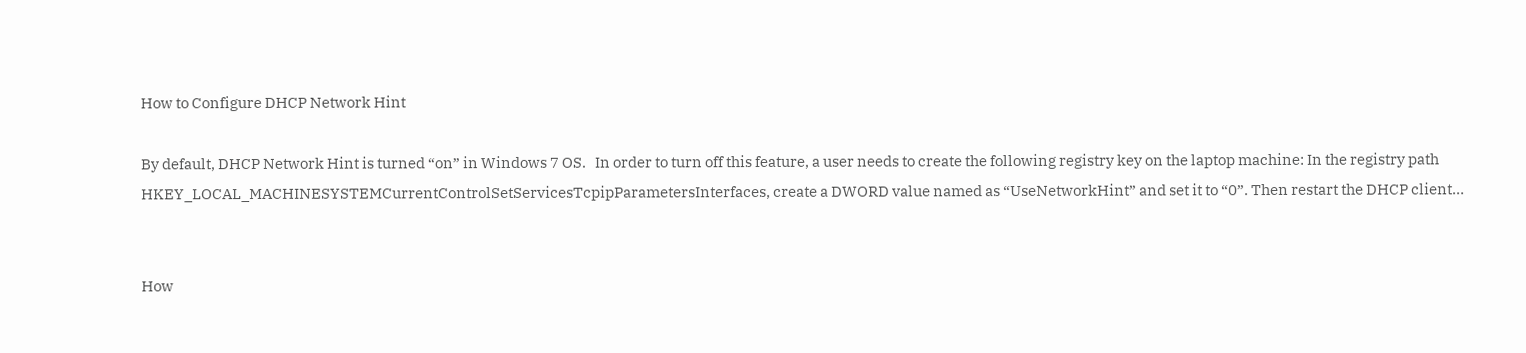How to Configure DHCP Network Hint

By default, DHCP Network Hint is turned “on” in Windows 7 OS.   In order to turn off this feature, a user needs to create the following registry key on the laptop machine: In the registry path HKEY_LOCAL_MACHINESYSTEMCurrentControlSetServicesTcpipParametersInterfaces, create a DWORD value named as “UseNetworkHint” and set it to “0”. Then restart the DHCP client…


How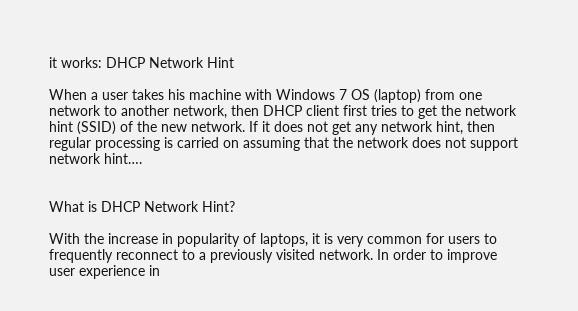it works: DHCP Network Hint

When a user takes his machine with Windows 7 OS (laptop) from one network to another network, then DHCP client first tries to get the network hint (SSID) of the new network. If it does not get any network hint, then regular processing is carried on assuming that the network does not support network hint….


What is DHCP Network Hint?

With the increase in popularity of laptops, it is very common for users to frequently reconnect to a previously visited network. In order to improve user experience in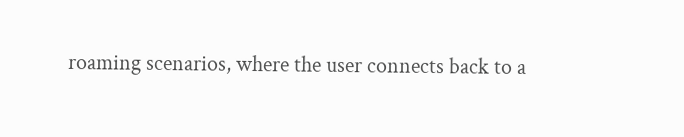roaming scenarios, where the user connects back to a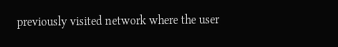previously visited network where the user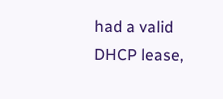had a valid DHCP lease,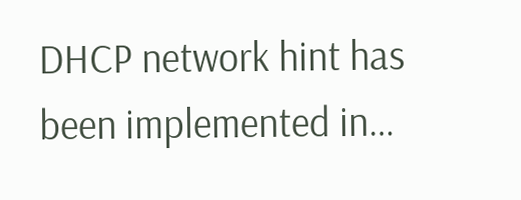DHCP network hint has been implemented in…